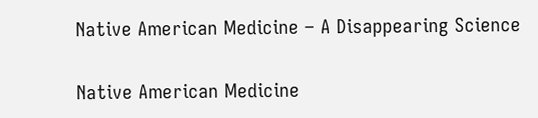Native American Medicine – A Disappearing Science

Native American Medicine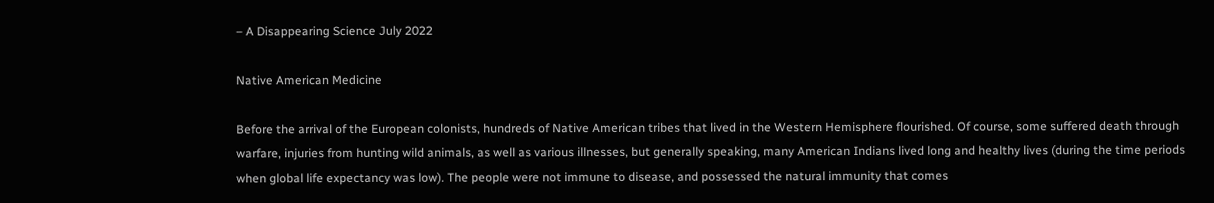– A Disappearing Science July 2022

Native American Medicine

Before the arrival of the European colonists, hundreds of Native American tribes that lived in the Western Hemisphere flourished. Of course, some suffered death through warfare, injuries from hunting wild animals, as well as various illnesses, but generally speaking, many American Indians lived long and healthy lives (during the time periods when global life expectancy was low). The people were not immune to disease, and possessed the natural immunity that comes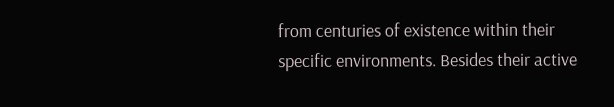from centuries of existence within their specific environments. Besides their active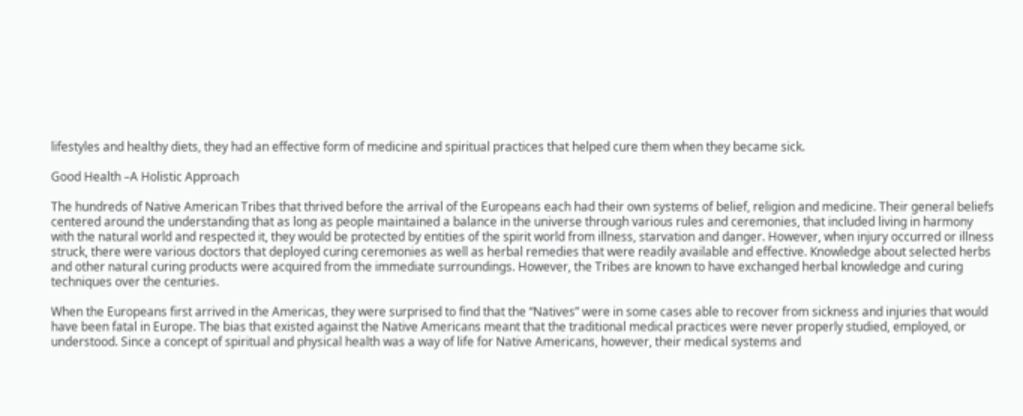lifestyles and healthy diets, they had an effective form of medicine and spiritual practices that helped cure them when they became sick.

Good Health –A Holistic Approach

The hundreds of Native American Tribes that thrived before the arrival of the Europeans each had their own systems of belief, religion and medicine. Their general beliefs centered around the understanding that as long as people maintained a balance in the universe through various rules and ceremonies, that included living in harmony with the natural world and respected it, they would be protected by entities of the spirit world from illness, starvation and danger. However, when injury occurred or illness struck, there were various doctors that deployed curing ceremonies as well as herbal remedies that were readily available and effective. Knowledge about selected herbs and other natural curing products were acquired from the immediate surroundings. However, the Tribes are known to have exchanged herbal knowledge and curing techniques over the centuries.

When the Europeans first arrived in the Americas, they were surprised to find that the “Natives” were in some cases able to recover from sickness and injuries that would have been fatal in Europe. The bias that existed against the Native Americans meant that the traditional medical practices were never properly studied, employed, or understood. Since a concept of spiritual and physical health was a way of life for Native Americans, however, their medical systems and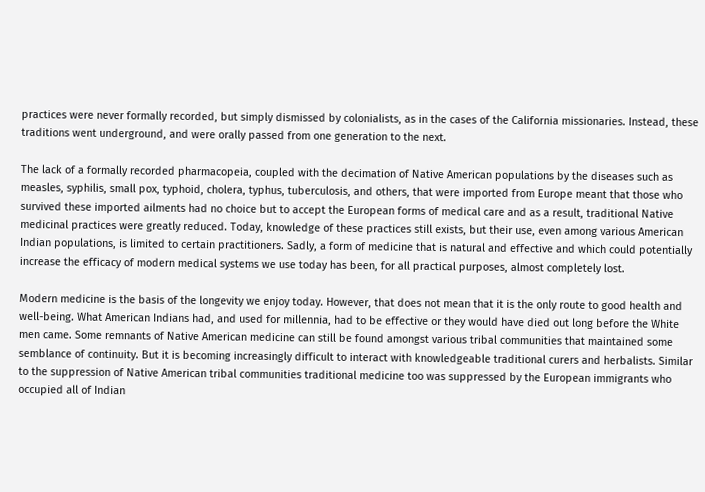practices were never formally recorded, but simply dismissed by colonialists, as in the cases of the California missionaries. Instead, these traditions went underground, and were orally passed from one generation to the next.

The lack of a formally recorded pharmacopeia, coupled with the decimation of Native American populations by the diseases such as measles, syphilis, small pox, typhoid, cholera, typhus, tuberculosis, and others, that were imported from Europe meant that those who survived these imported ailments had no choice but to accept the European forms of medical care and as a result, traditional Native medicinal practices were greatly reduced. Today, knowledge of these practices still exists, but their use, even among various American Indian populations, is limited to certain practitioners. Sadly, a form of medicine that is natural and effective and which could potentially increase the efficacy of modern medical systems we use today has been, for all practical purposes, almost completely lost.

Modern medicine is the basis of the longevity we enjoy today. However, that does not mean that it is the only route to good health and well-being. What American Indians had, and used for millennia, had to be effective or they would have died out long before the White men came. Some remnants of Native American medicine can still be found amongst various tribal communities that maintained some semblance of continuity. But it is becoming increasingly difficult to interact with knowledgeable traditional curers and herbalists. Similar to the suppression of Native American tribal communities traditional medicine too was suppressed by the European immigrants who occupied all of Indian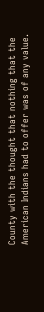County with the thought that nothing that the American Indians had to offer was of any value.